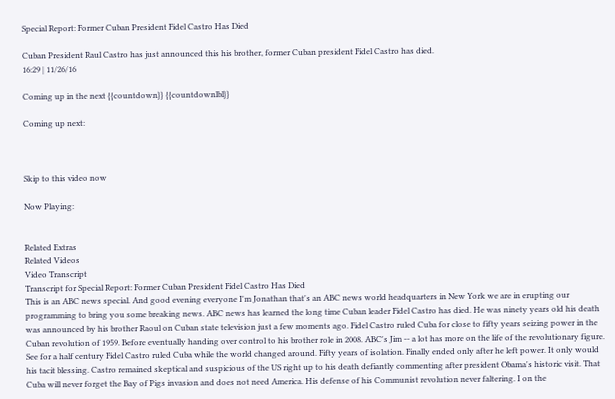Special Report: Former Cuban President Fidel Castro Has Died

Cuban President Raul Castro has just announced this his brother, former Cuban president Fidel Castro has died.
16:29 | 11/26/16

Coming up in the next {{countdown}} {{countdownlbl}}

Coming up next:



Skip to this video now

Now Playing:


Related Extras
Related Videos
Video Transcript
Transcript for Special Report: Former Cuban President Fidel Castro Has Died
This is an ABC news special. And good evening everyone I'm Jonathan that's an ABC news world headquarters in New York we are in erupting our programming to bring you some breaking news. ABC news has learned the long time Cuban leader Fidel Castro has died. He was ninety years old his death was announced by his brother Raoul on Cuban state television just a few moments ago. Fidel Castro ruled Cuba for close to fifty years seizing power in the Cuban revolution of 1959. Before eventually handing over control to his brother role in 2008. ABC's Jim -- a lot has more on the life of the revolutionary figure. See for a half century Fidel Castro ruled Cuba while the world changed around. Fifty years of isolation. Finally ended only after he left power. It only would his tacit blessing. Castro remained skeptical and suspicious of the US right up to his death defiantly commenting after president Obama's historic visit. That Cuba will never forget the Bay of Pigs invasion and does not need America. His defense of his Communist revolution never faltering. I on the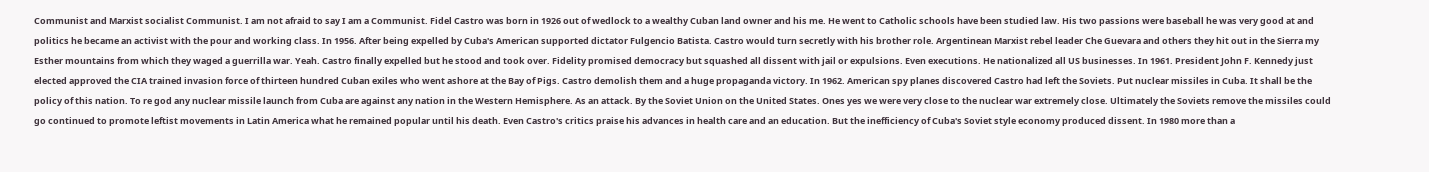Communist and Marxist socialist Communist. I am not afraid to say I am a Communist. Fidel Castro was born in 1926 out of wedlock to a wealthy Cuban land owner and his me. He went to Catholic schools have been studied law. His two passions were baseball he was very good at and politics he became an activist with the pour and working class. In 1956. After being expelled by Cuba's American supported dictator Fulgencio Batista. Castro would turn secretly with his brother role. Argentinean Marxist rebel leader Che Guevara and others they hit out in the Sierra my Esther mountains from which they waged a guerrilla war. Yeah. Castro finally expelled but he stood and took over. Fidelity promised democracy but squashed all dissent with jail or expulsions. Even executions. He nationalized all US businesses. In 1961. President John F. Kennedy just elected approved the CIA trained invasion force of thirteen hundred Cuban exiles who went ashore at the Bay of Pigs. Castro demolish them and a huge propaganda victory. In 1962. American spy planes discovered Castro had left the Soviets. Put nuclear missiles in Cuba. It shall be the policy of this nation. To re god any nuclear missile launch from Cuba are against any nation in the Western Hemisphere. As an attack. By the Soviet Union on the United States. Ones yes we were very close to the nuclear war extremely close. Ultimately the Soviets remove the missiles could go continued to promote leftist movements in Latin America what he remained popular until his death. Even Castro's critics praise his advances in health care and an education. But the inefficiency of Cuba's Soviet style economy produced dissent. In 1980 more than a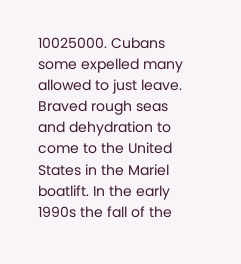10025000. Cubans some expelled many allowed to just leave. Braved rough seas and dehydration to come to the United States in the Mariel boatlift. In the early 1990s the fall of the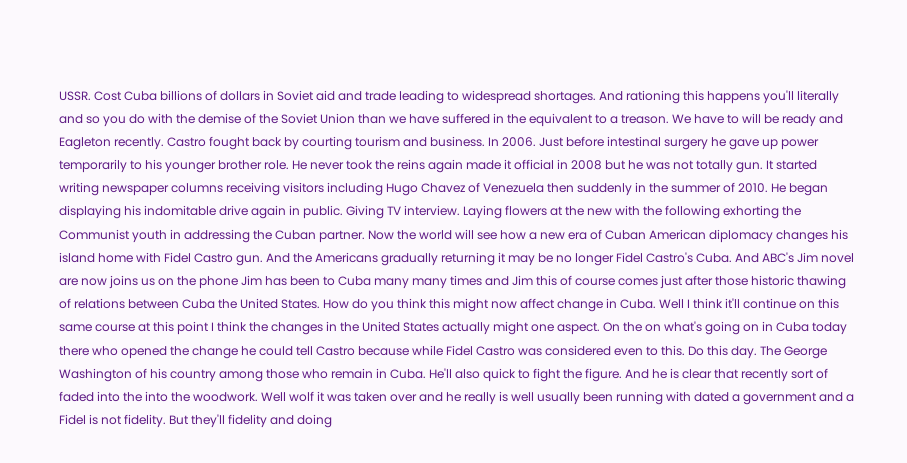USSR. Cost Cuba billions of dollars in Soviet aid and trade leading to widespread shortages. And rationing this happens you'll literally and so you do with the demise of the Soviet Union than we have suffered in the equivalent to a treason. We have to will be ready and Eagleton recently. Castro fought back by courting tourism and business. In 2006. Just before intestinal surgery he gave up power temporarily to his younger brother role. He never took the reins again made it official in 2008 but he was not totally gun. It started writing newspaper columns receiving visitors including Hugo Chavez of Venezuela then suddenly in the summer of 2010. He began displaying his indomitable drive again in public. Giving TV interview. Laying flowers at the new with the following exhorting the Communist youth in addressing the Cuban partner. Now the world will see how a new era of Cuban American diplomacy changes his island home with Fidel Castro gun. And the Americans gradually returning it may be no longer Fidel Castro's Cuba. And ABC's Jim novel are now joins us on the phone Jim has been to Cuba many many times and Jim this of course comes just after those historic thawing of relations between Cuba the United States. How do you think this might now affect change in Cuba. Well I think it'll continue on this same course at this point I think the changes in the United States actually might one aspect. On the on what's going on in Cuba today there who opened the change he could tell Castro because while Fidel Castro was considered even to this. Do this day. The George Washington of his country among those who remain in Cuba. He'll also quick to fight the figure. And he is clear that recently sort of faded into the into the woodwork. Well wolf it was taken over and he really is well usually been running with dated a government and a Fidel is not fidelity. But they'll fidelity and doing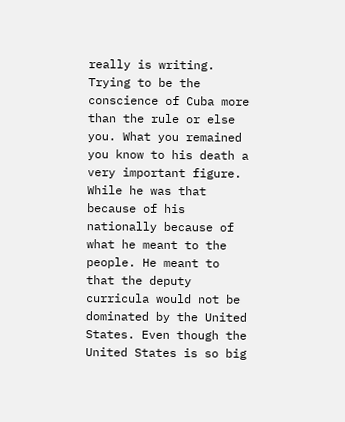really is writing. Trying to be the conscience of Cuba more than the rule or else you. What you remained you know to his death a very important figure. While he was that because of his nationally because of what he meant to the people. He meant to that the deputy curricula would not be dominated by the United States. Even though the United States is so big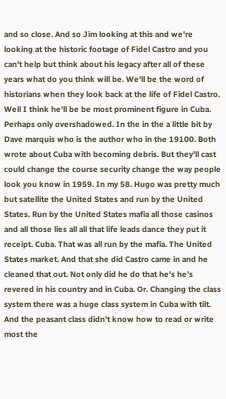and so close. And so Jim looking at this and we're looking at the historic footage of Fidel Castro and you can't help but think about his legacy after all of these years what do you think will be. We'll be the word of historians when they look back at the life of Fidel Castro. Well I think he'll be be most prominent figure in Cuba. Perhaps only overshadowed. In the in the a little bit by Dave marquis who is the author who in the 19100. Both wrote about Cuba with becoming debris. But they'll cast could change the course security change the way people look you know in 1959. In my 58. Hugo was pretty much but satellite the United States and run by the United States. Run by the United States mafia all those casinos and all those lies all all that life leads dance they put it receipt. Cuba. That was all run by the mafia. The United States market. And that she did Castro came in and he cleaned that out. Not only did he do that he's he's revered in his country and in Cuba. Or. Changing the class system there was a huge class system in Cuba with tilt. And the peasant class didn't know how to read or write most the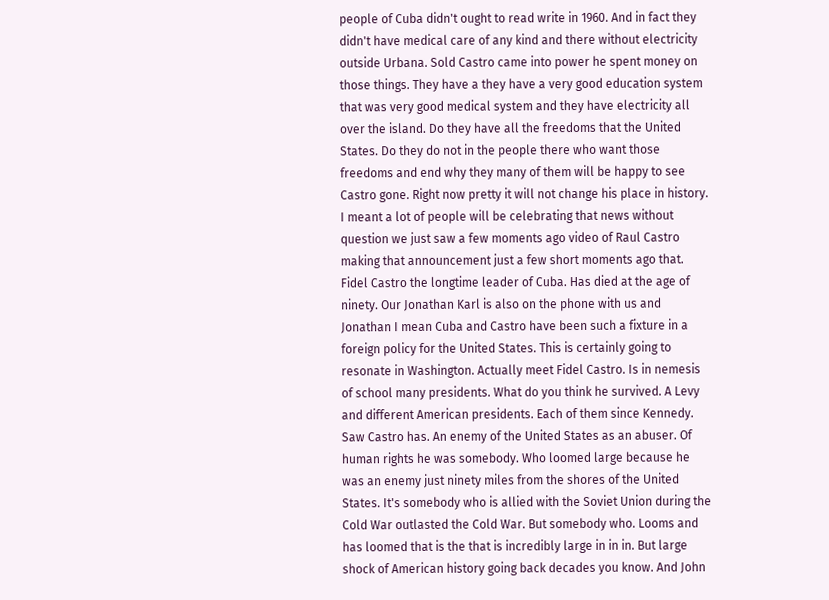people of Cuba didn't ought to read write in 1960. And in fact they didn't have medical care of any kind and there without electricity outside Urbana. Sold Castro came into power he spent money on those things. They have a they have a very good education system that was very good medical system and they have electricity all over the island. Do they have all the freedoms that the United States. Do they do not in the people there who want those freedoms and end why they many of them will be happy to see Castro gone. Right now pretty it will not change his place in history. I meant a lot of people will be celebrating that news without question we just saw a few moments ago video of Raul Castro making that announcement just a few short moments ago that. Fidel Castro the longtime leader of Cuba. Has died at the age of ninety. Our Jonathan Karl is also on the phone with us and Jonathan I mean Cuba and Castro have been such a fixture in a foreign policy for the United States. This is certainly going to resonate in Washington. Actually meet Fidel Castro. Is in nemesis of school many presidents. What do you think he survived. A Levy and different American presidents. Each of them since Kennedy. Saw Castro has. An enemy of the United States as an abuser. Of human rights he was somebody. Who loomed large because he was an enemy just ninety miles from the shores of the United States. It's somebody who is allied with the Soviet Union during the Cold War outlasted the Cold War. But somebody who. Looms and has loomed that is the that is incredibly large in in in. But large shock of American history going back decades you know. And John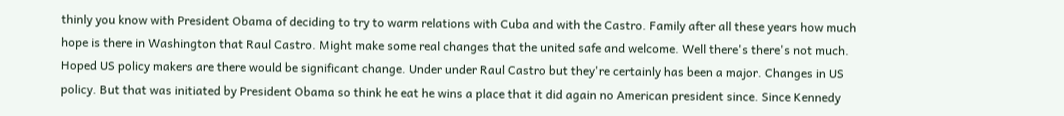thinly you know with President Obama of deciding to try to warm relations with Cuba and with the Castro. Family after all these years how much hope is there in Washington that Raul Castro. Might make some real changes that the united safe and welcome. Well there's there's not much. Hoped US policy makers are there would be significant change. Under under Raul Castro but they're certainly has been a major. Changes in US policy. But that was initiated by President Obama so think he eat he wins a place that it did again no American president since. Since Kennedy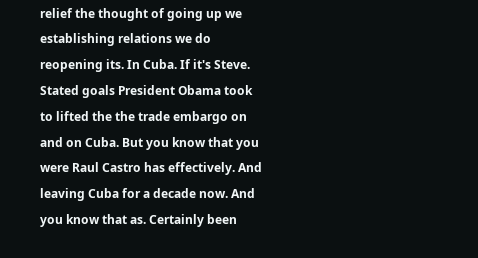relief the thought of going up we establishing relations we do reopening its. In Cuba. If it's Steve. Stated goals President Obama took to lifted the the trade embargo on and on Cuba. But you know that you were Raul Castro has effectively. And leaving Cuba for a decade now. And you know that as. Certainly been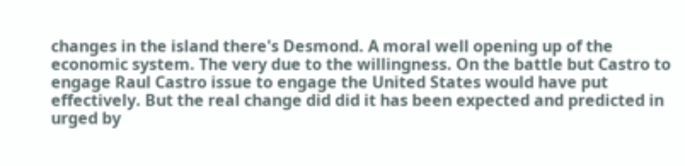changes in the island there's Desmond. A moral well opening up of the economic system. The very due to the willingness. On the battle but Castro to engage Raul Castro issue to engage the United States would have put effectively. But the real change did did it has been expected and predicted in urged by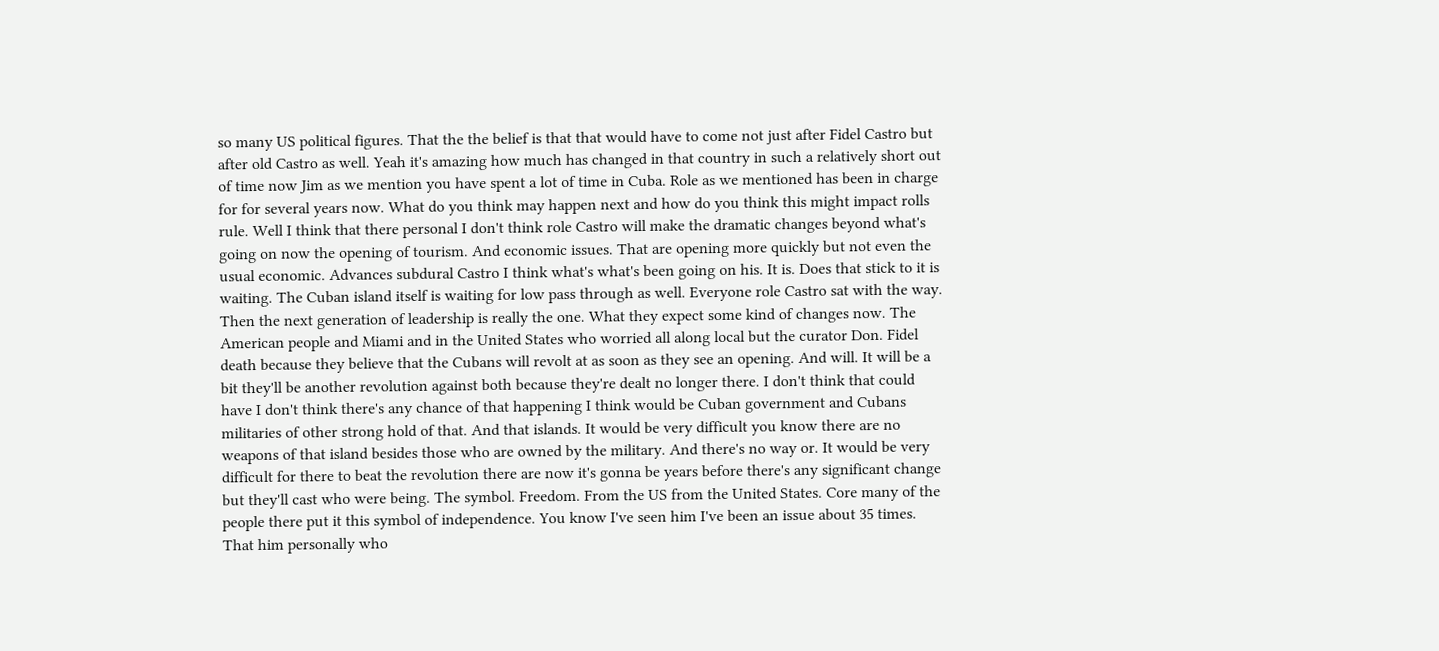so many US political figures. That the the belief is that that would have to come not just after Fidel Castro but after old Castro as well. Yeah it's amazing how much has changed in that country in such a relatively short out of time now Jim as we mention you have spent a lot of time in Cuba. Role as we mentioned has been in charge for for several years now. What do you think may happen next and how do you think this might impact rolls rule. Well I think that there personal I don't think role Castro will make the dramatic changes beyond what's going on now the opening of tourism. And economic issues. That are opening more quickly but not even the usual economic. Advances subdural Castro I think what's what's been going on his. It is. Does that stick to it is waiting. The Cuban island itself is waiting for low pass through as well. Everyone role Castro sat with the way. Then the next generation of leadership is really the one. What they expect some kind of changes now. The American people and Miami and in the United States who worried all along local but the curator Don. Fidel death because they believe that the Cubans will revolt at as soon as they see an opening. And will. It will be a bit they'll be another revolution against both because they're dealt no longer there. I don't think that could have I don't think there's any chance of that happening I think would be Cuban government and Cubans militaries of other strong hold of that. And that islands. It would be very difficult you know there are no weapons of that island besides those who are owned by the military. And there's no way or. It would be very difficult for there to beat the revolution there are now it's gonna be years before there's any significant change but they'll cast who were being. The symbol. Freedom. From the US from the United States. Core many of the people there put it this symbol of independence. You know I've seen him I've been an issue about 35 times. That him personally who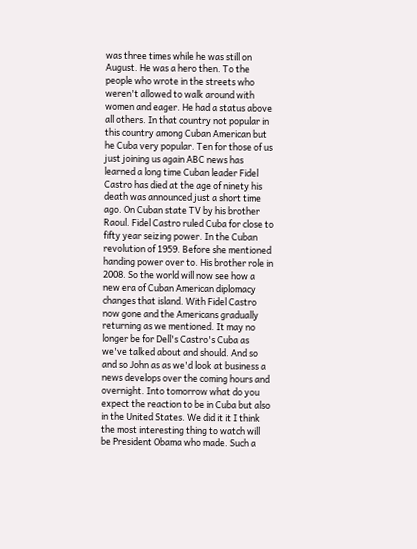was three times while he was still on August. He was a hero then. To the people who wrote in the streets who weren't allowed to walk around with women and eager. He had a status above all others. In that country not popular in this country among Cuban American but he Cuba very popular. Ten for those of us just joining us again ABC news has learned a long time Cuban leader Fidel Castro has died at the age of ninety his death was announced just a short time ago. On Cuban state TV by his brother Raoul. Fidel Castro ruled Cuba for close to fifty year seizing power. In the Cuban revolution of 1959. Before she mentioned handing power over to. His brother role in 2008. So the world will now see how a new era of Cuban American diplomacy changes that island. With Fidel Castro now gone and the Americans gradually returning as we mentioned. It may no longer be for Dell's Castro's Cuba as we've talked about and should. And so and so John as as we'd look at business a news develops over the coming hours and overnight. Into tomorrow what do you expect the reaction to be in Cuba but also in the United States. We did it it I think the most interesting thing to watch will be President Obama who made. Such a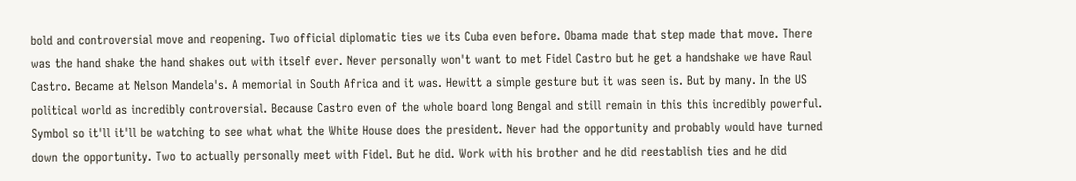bold and controversial move and reopening. Two official diplomatic ties we its Cuba even before. Obama made that step made that move. There was the hand shake the hand shakes out with itself ever. Never personally won't want to met Fidel Castro but he get a handshake we have Raul Castro. Became at Nelson Mandela's. A memorial in South Africa and it was. Hewitt a simple gesture but it was seen is. But by many. In the US political world as incredibly controversial. Because Castro even of the whole board long Bengal and still remain in this this incredibly powerful. Symbol so it'll it'll be watching to see what what the White House does the president. Never had the opportunity and probably would have turned down the opportunity. Two to actually personally meet with Fidel. But he did. Work with his brother and he did reestablish ties and he did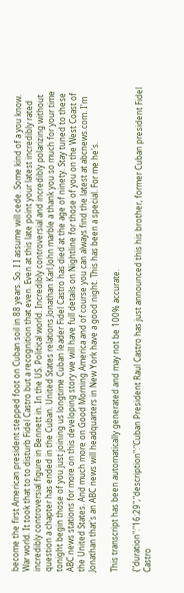become the first American president stepped foot on Cuban soil in 88 years. So. I I assume will cede. Some kind of a you know. War world. It took that to to disturb Fidel Castro but a recognition that even. Even at this late point your latest incredibly rated incredibly controversial figure in Bennett in. In the US. Political world. Incredibly controversial and incredibly polarizing without question a chapter has ended in the Cuban. United States relations Jonathan Karl John marble a thank you so much for your time tonight begin those of you just joining us longtime Cuban leader Fidel Castro has died at the age of ninety. Stay tuned to these ABC news stations for more on this developing story we will have full details on Nightline for those of you on the West Coast of the United States. And much more on Good Morning America and of course you can always find the latest at abcnews.com. I'm Jonathan that's an ABC news will headquarters in New York have a good night. This has been a special. For me he's.

This transcript has been automatically generated and may not be 100% accurate.

{"duration":"16:29","description":"Cuban President Raul Castro has just announced this his brother, former Cuban president Fidel Castro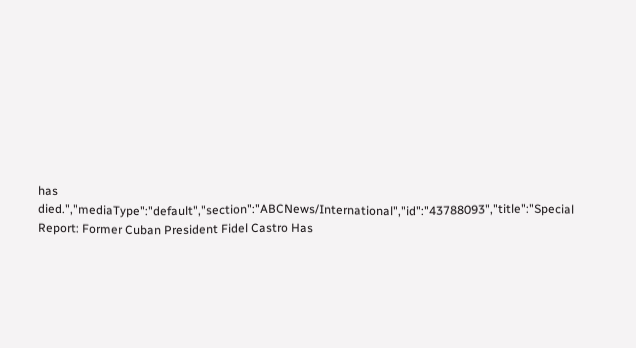has died.","mediaType":"default","section":"ABCNews/International","id":"43788093","title":"Special Report: Former Cuban President Fidel Castro Has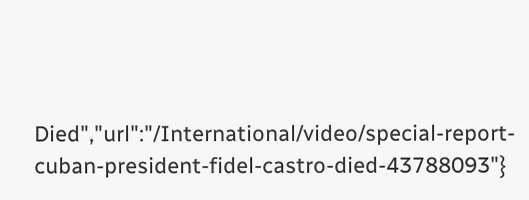Died","url":"/International/video/special-report-cuban-president-fidel-castro-died-43788093"}